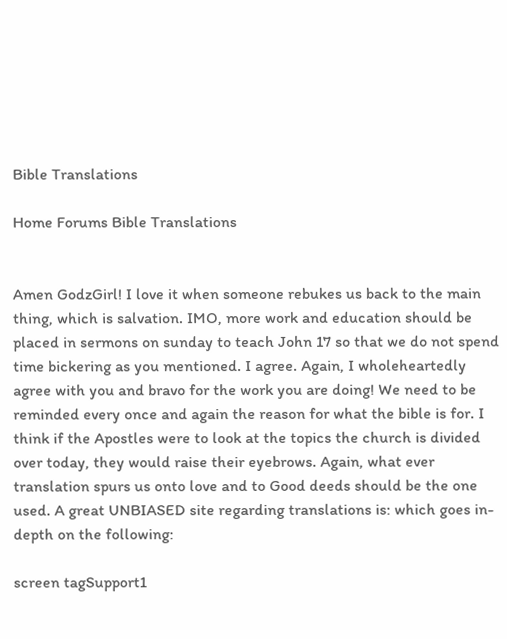Bible Translations

Home Forums Bible Translations


Amen GodzGirl! I love it when someone rebukes us back to the main thing, which is salvation. IMO, more work and education should be placed in sermons on sunday to teach John 17 so that we do not spend time bickering as you mentioned. I agree. Again, I wholeheartedly agree with you and bravo for the work you are doing! We need to be reminded every once and again the reason for what the bible is for. I think if the Apostles were to look at the topics the church is divided over today, they would raise their eyebrows. Again, what ever translation spurs us onto love and to Good deeds should be the one used. A great UNBIASED site regarding translations is: which goes in-depth on the following:

screen tagSupport1